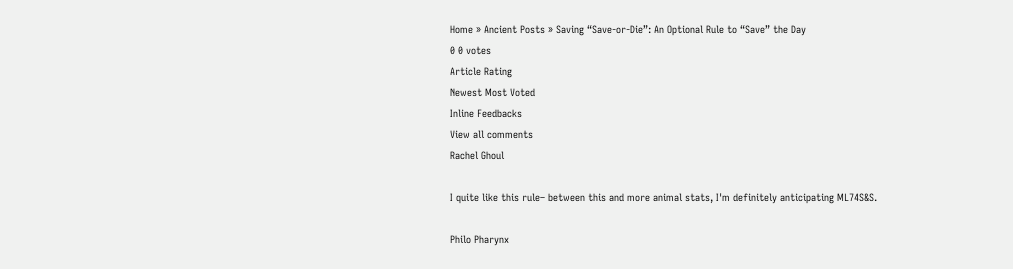Home » Ancient Posts » Saving “Save-or-Die”: An Optional Rule to “Save” the Day
0 0 votes
Article Rating
Newest Most Voted
Inline Feedbacks
View all comments
Rachel Ghoul

I quite like this rule– between this and more animal stats, I'm definitely anticipating ML74S&S.

Philo Pharynx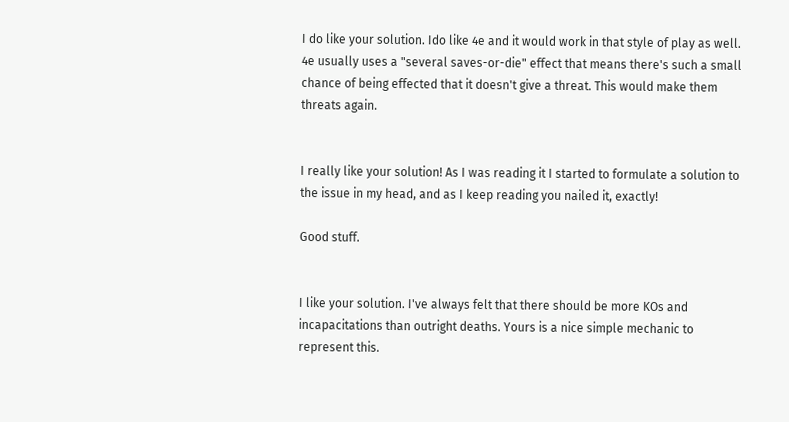I do like your solution. Ido like 4e and it would work in that style of play as well. 4e usually uses a "several saves-or-die" effect that means there's such a small chance of being effected that it doesn't give a threat. This would make them threats again.


I really like your solution! As I was reading it I started to formulate a solution to the issue in my head, and as I keep reading you nailed it, exactly!

Good stuff.


I like your solution. I've always felt that there should be more KOs and incapacitations than outright deaths. Yours is a nice simple mechanic to represent this.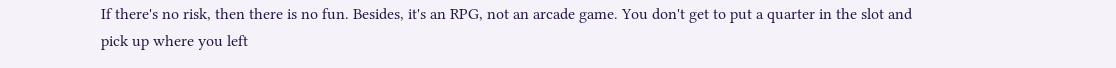If there's no risk, then there is no fun. Besides, it's an RPG, not an arcade game. You don't get to put a quarter in the slot and pick up where you left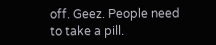off. Geez. People need to take a pill.